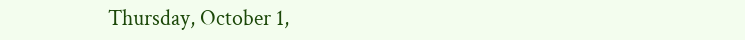Thursday, October 1,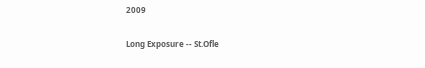2009

Long Exposure -- St.Ofle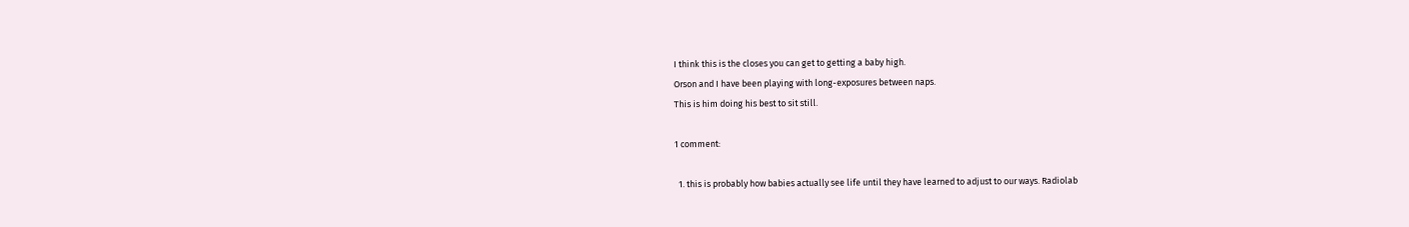I think this is the closes you can get to getting a baby high.
Orson and I have been playing with long-exposures between naps.
This is him doing his best to sit still.

1 comment:

  1. this is probably how babies actually see life until they have learned to adjust to our ways. Radiolab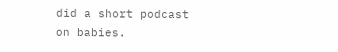did a short podcast on babies.